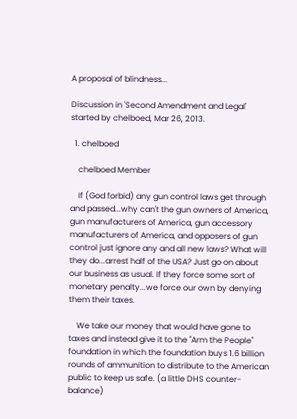A proposal of blindness...

Discussion in 'Second Amendment and Legal' started by chelboed, Mar 26, 2013.

  1. chelboed

    chelboed Member

    If (God forbid) any gun control laws get through and passed...why can't the gun owners of America, gun manufacturers of America, gun accessory manufacturers of America, and opposers of gun control just ignore any and all new laws? What will they do...arrest half of the USA? Just go on about our business as usual. If they force some sort of monetary penalty...we force our own by denying them their taxes.

    We take our money that would have gone to taxes and instead give it to the "Arm the People" foundation in which the foundation buys 1.6 billion rounds of ammunition to distribute to the American public to keep us safe. (a little DHS counter-balance)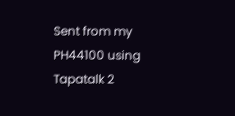Sent from my PH44100 using Tapatalk 2